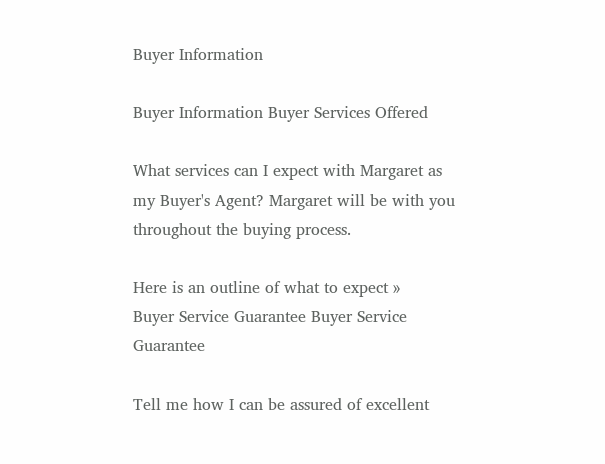Buyer Information

Buyer Information Buyer Services Offered

What services can I expect with Margaret as my Buyer's Agent? Margaret will be with you throughout the buying process.

Here is an outline of what to expect »
Buyer Service Guarantee Buyer Service Guarantee

Tell me how I can be assured of excellent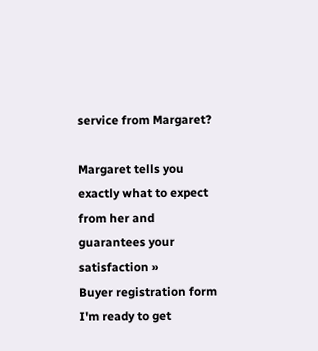service from Margaret?

Margaret tells you exactly what to expect from her and guarantees your satisfaction »
Buyer registration form I'm ready to get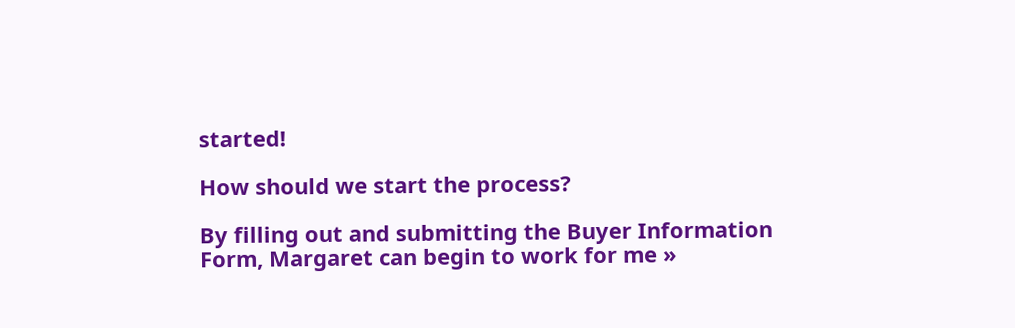started!

How should we start the process?

By filling out and submitting the Buyer Information Form, Margaret can begin to work for me »